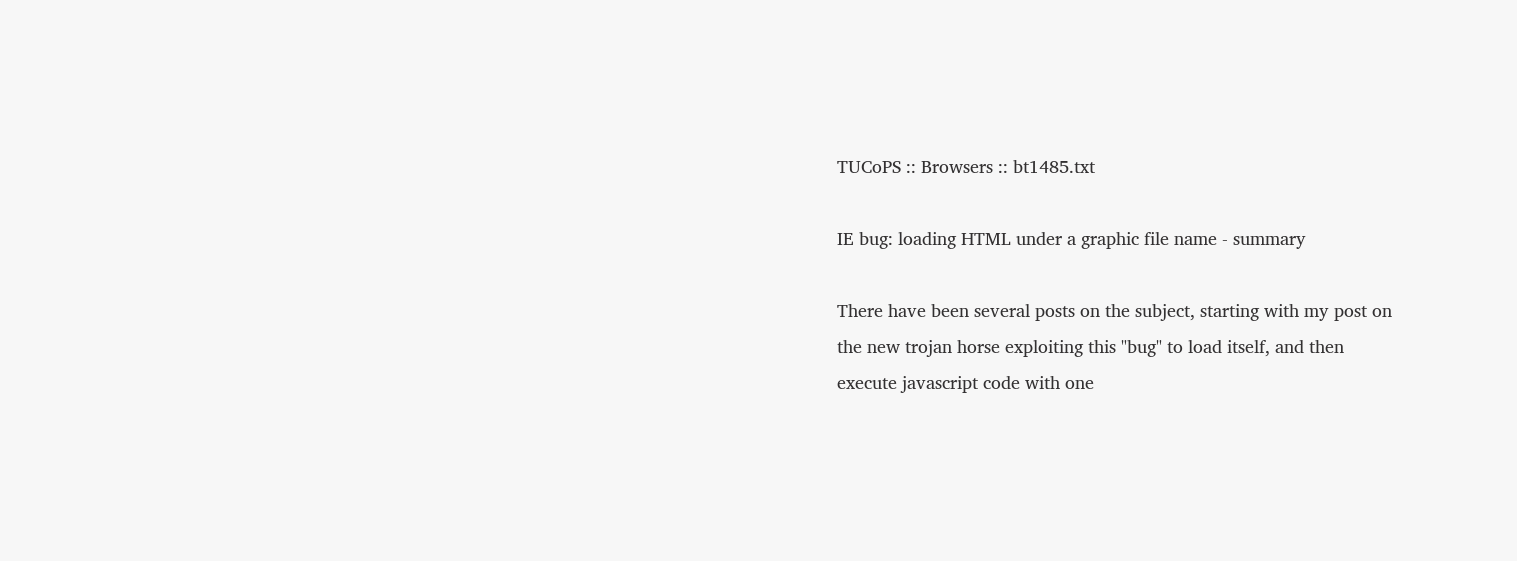TUCoPS :: Browsers :: bt1485.txt

IE bug: loading HTML under a graphic file name - summary

There have been several posts on the subject, starting with my post on
the new trojan horse exploiting this "bug" to load itself, and then
execute javascript code with one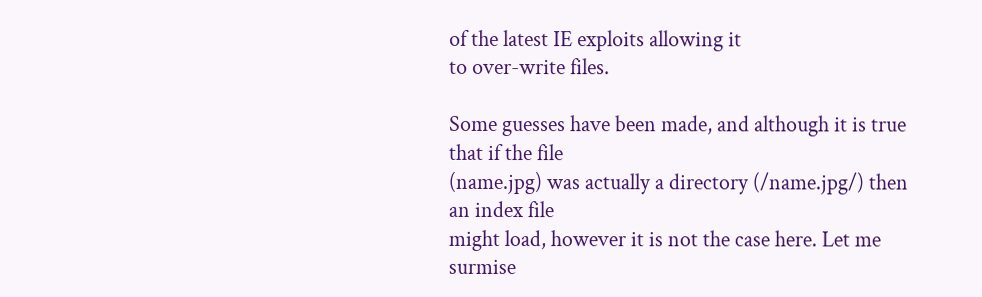of the latest IE exploits allowing it
to over-write files.

Some guesses have been made, and although it is true that if the file
(name.jpg) was actually a directory (/name.jpg/) then an index file
might load, however it is not the case here. Let me surmise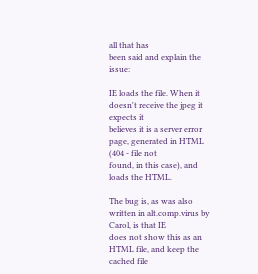all that has
been said and explain the issue:

IE loads the file. When it doesn't receive the jpeg it expects it
believes it is a server error page, generated in HTML (404 - file not
found, in this case), and loads the HTML.

The bug is, as was also written in alt.comp.virus by Carol, is that IE
does not show this as an HTML file, and keep the cached file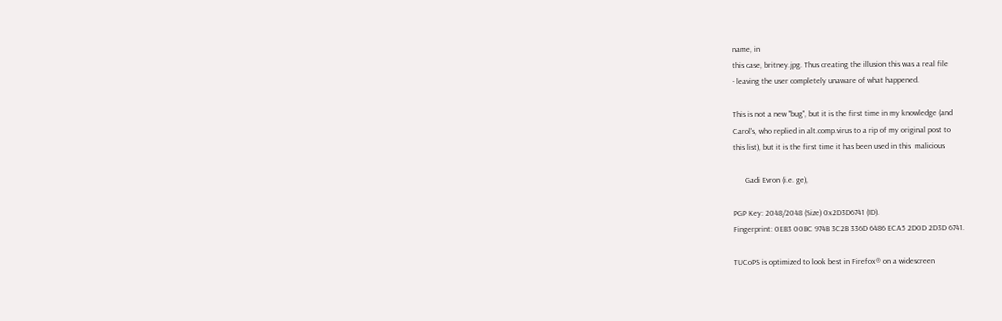name, in
this case, britney.jpg. Thus creating the illusion this was a real file
- leaving the user completely unaware of what happened.

This is not a new "bug", but it is the first time in my knowledge (and
Carol's, who replied in alt.comp.virus to a rip of my original post to
this list), but it is the first time it has been used in this  malicious

      Gadi Evron (i.e. ge),

PGP Key: 2048/2048 (Size) 0x2D3D6741 (ID).
Fingerprint: 0EB3 00BC 974B 3C2B 336D 6486 ECA5 2D0D 2D3D 6741.

TUCoPS is optimized to look best in Firefox® on a widescreen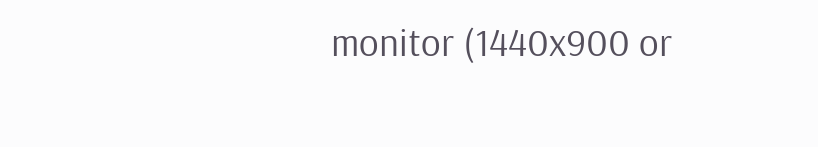monitor (1440x900 or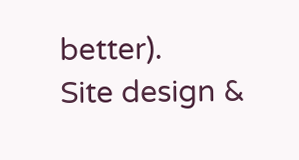better).
Site design &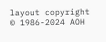layout copyright © 1986-2024 AOH